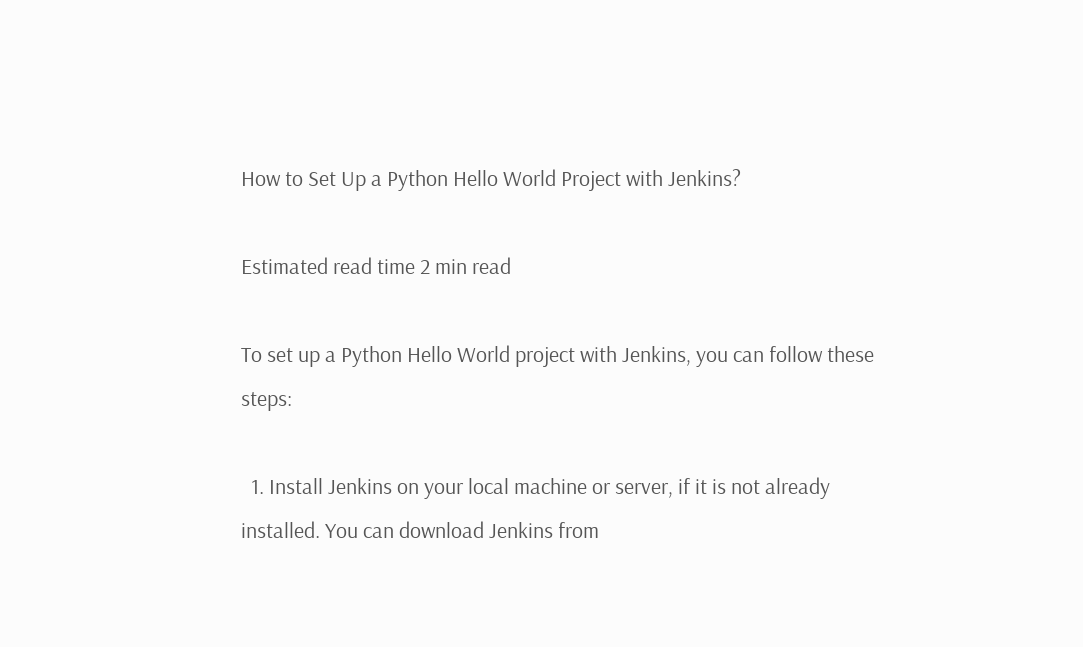How to Set Up a Python Hello World Project with Jenkins?

Estimated read time 2 min read

To set up a Python Hello World project with Jenkins, you can follow these steps:

  1. Install Jenkins on your local machine or server, if it is not already installed. You can download Jenkins from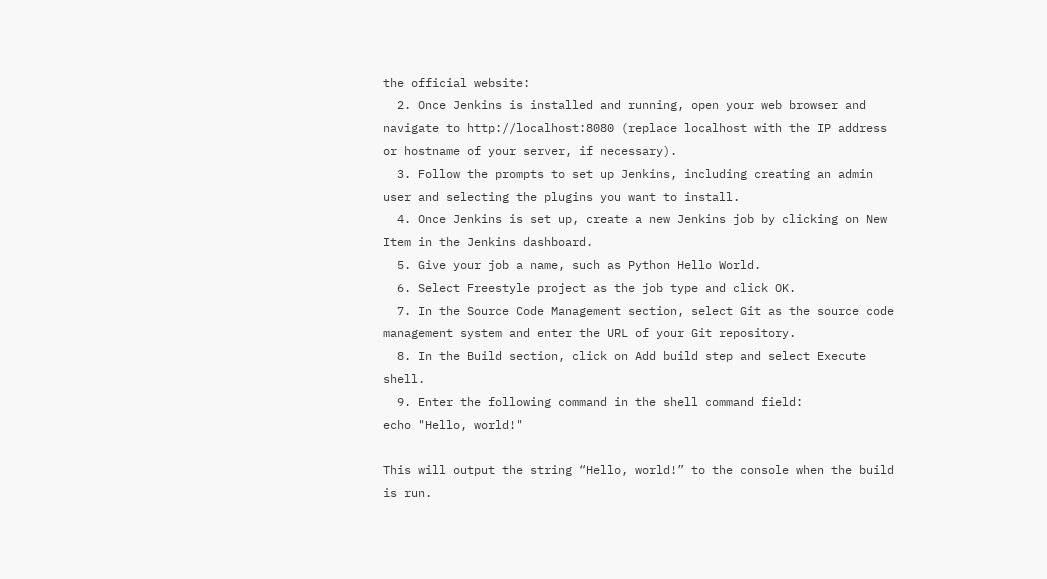the official website:
  2. Once Jenkins is installed and running, open your web browser and navigate to http://localhost:8080 (replace localhost with the IP address or hostname of your server, if necessary).
  3. Follow the prompts to set up Jenkins, including creating an admin user and selecting the plugins you want to install.
  4. Once Jenkins is set up, create a new Jenkins job by clicking on New Item in the Jenkins dashboard.
  5. Give your job a name, such as Python Hello World.
  6. Select Freestyle project as the job type and click OK.
  7. In the Source Code Management section, select Git as the source code management system and enter the URL of your Git repository.
  8. In the Build section, click on Add build step and select Execute shell.
  9. Enter the following command in the shell command field:
echo "Hello, world!"

This will output the string “Hello, world!” to the console when the build is run.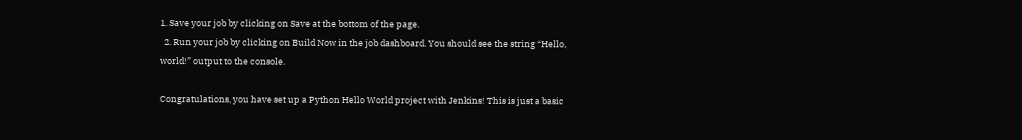1. Save your job by clicking on Save at the bottom of the page.
  2. Run your job by clicking on Build Now in the job dashboard. You should see the string “Hello, world!” output to the console.

Congratulations, you have set up a Python Hello World project with Jenkins! This is just a basic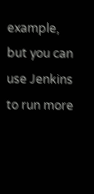example, but you can use Jenkins to run more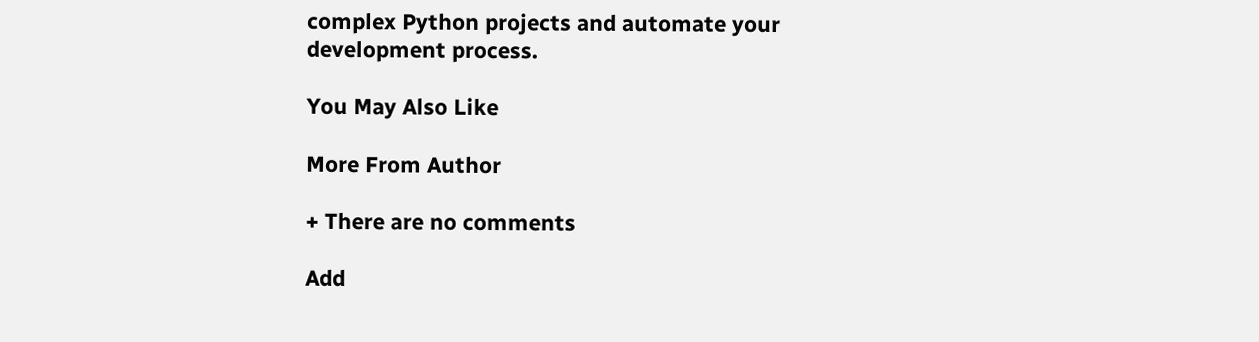complex Python projects and automate your development process.

You May Also Like

More From Author

+ There are no comments

Add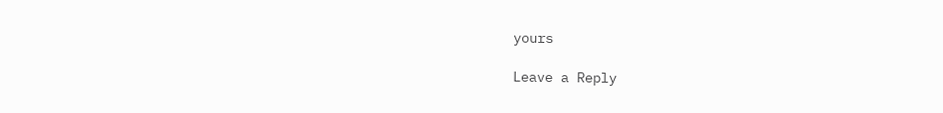yours

Leave a Reply